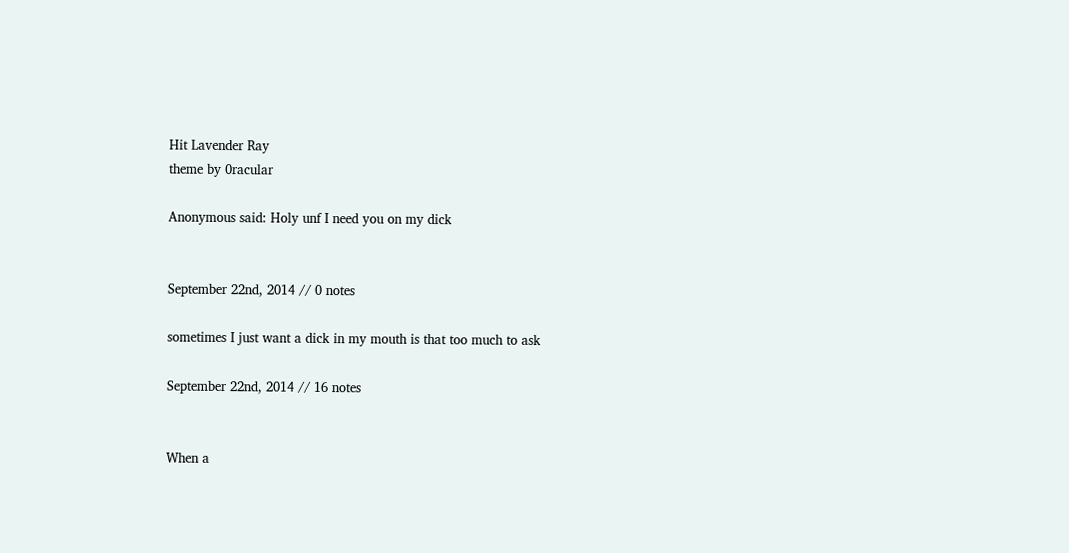Hit Lavender Ray
theme by 0racular

Anonymous said: Holy unf I need you on my dick


September 22nd, 2014 // 0 notes

sometimes I just want a dick in my mouth is that too much to ask

September 22nd, 2014 // 16 notes


When a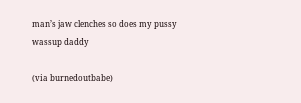man’s jaw clenches so does my pussy wassup daddy

(via burnedoutbabe)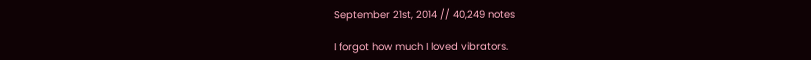September 21st, 2014 // 40,249 notes

I forgot how much I loved vibrators.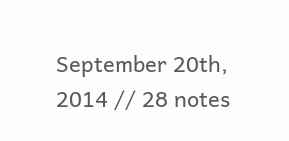September 20th, 2014 // 28 notes